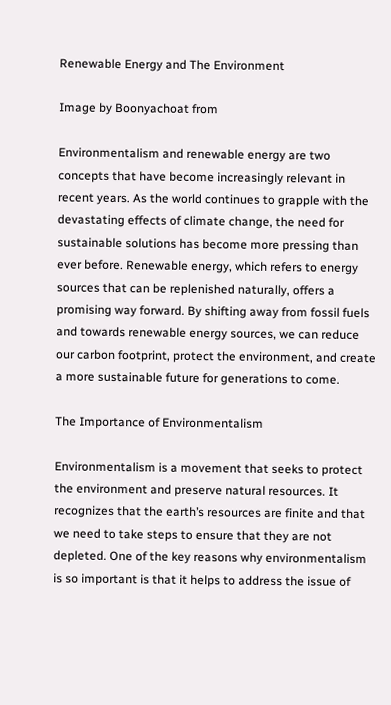Renewable Energy and The Environment

Image by Boonyachoat from

Environmentalism and renewable energy are two concepts that have become increasingly relevant in recent years. As the world continues to grapple with the devastating effects of climate change, the need for sustainable solutions has become more pressing than ever before. Renewable energy, which refers to energy sources that can be replenished naturally, offers a promising way forward. By shifting away from fossil fuels and towards renewable energy sources, we can reduce our carbon footprint, protect the environment, and create a more sustainable future for generations to come.

The Importance of Environmentalism

Environmentalism is a movement that seeks to protect the environment and preserve natural resources. It recognizes that the earth’s resources are finite and that we need to take steps to ensure that they are not depleted. One of the key reasons why environmentalism is so important is that it helps to address the issue of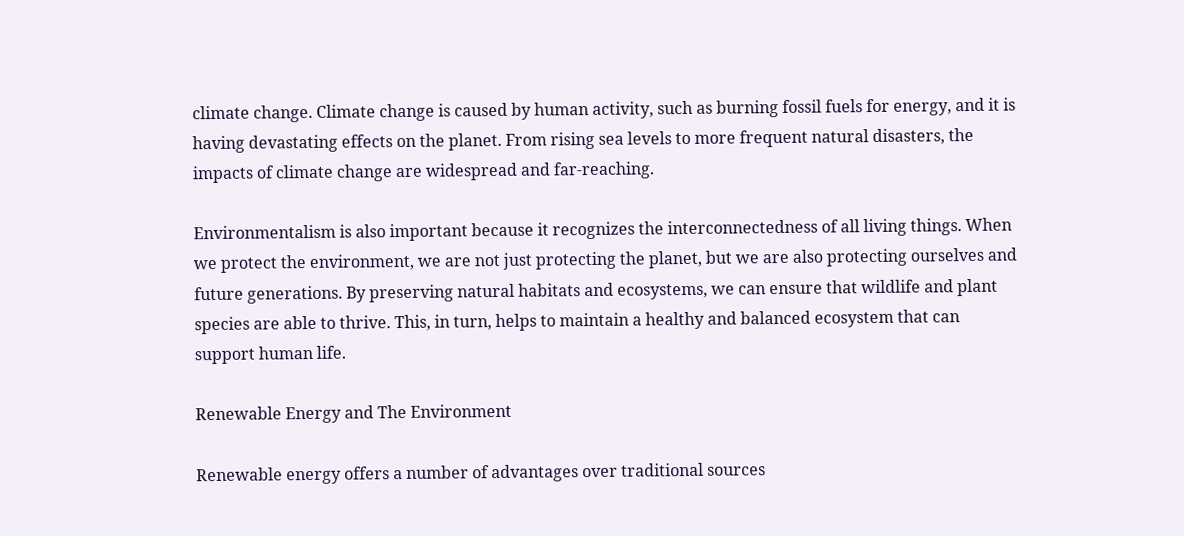climate change. Climate change is caused by human activity, such as burning fossil fuels for energy, and it is having devastating effects on the planet. From rising sea levels to more frequent natural disasters, the impacts of climate change are widespread and far-reaching.

Environmentalism is also important because it recognizes the interconnectedness of all living things. When we protect the environment, we are not just protecting the planet, but we are also protecting ourselves and future generations. By preserving natural habitats and ecosystems, we can ensure that wildlife and plant species are able to thrive. This, in turn, helps to maintain a healthy and balanced ecosystem that can support human life.

Renewable Energy and The Environment

Renewable energy offers a number of advantages over traditional sources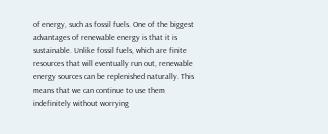of energy, such as fossil fuels. One of the biggest advantages of renewable energy is that it is sustainable. Unlike fossil fuels, which are finite resources that will eventually run out, renewable energy sources can be replenished naturally. This means that we can continue to use them indefinitely without worrying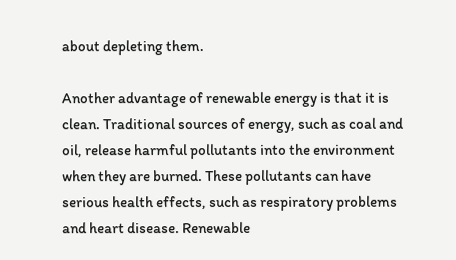about depleting them.

Another advantage of renewable energy is that it is clean. Traditional sources of energy, such as coal and oil, release harmful pollutants into the environment when they are burned. These pollutants can have serious health effects, such as respiratory problems and heart disease. Renewable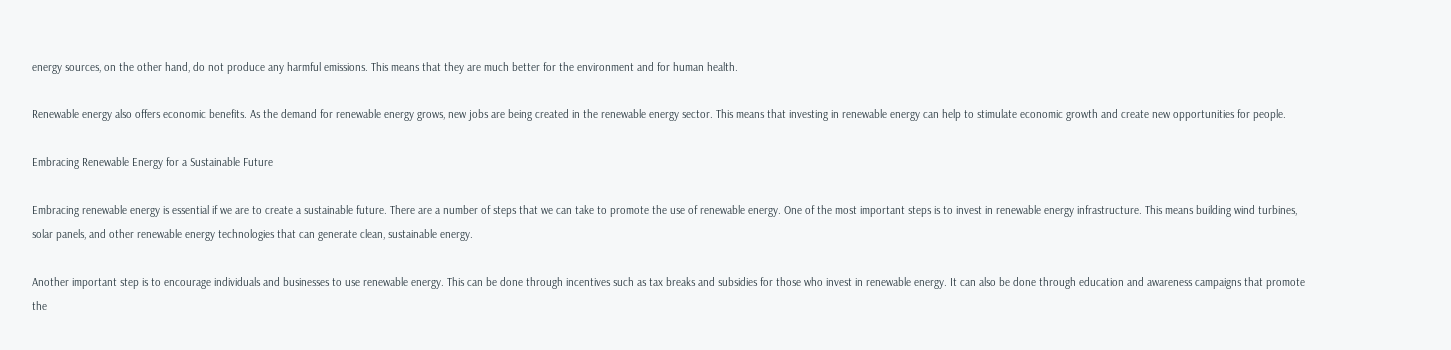energy sources, on the other hand, do not produce any harmful emissions. This means that they are much better for the environment and for human health.

Renewable energy also offers economic benefits. As the demand for renewable energy grows, new jobs are being created in the renewable energy sector. This means that investing in renewable energy can help to stimulate economic growth and create new opportunities for people.

Embracing Renewable Energy for a Sustainable Future

Embracing renewable energy is essential if we are to create a sustainable future. There are a number of steps that we can take to promote the use of renewable energy. One of the most important steps is to invest in renewable energy infrastructure. This means building wind turbines, solar panels, and other renewable energy technologies that can generate clean, sustainable energy.

Another important step is to encourage individuals and businesses to use renewable energy. This can be done through incentives such as tax breaks and subsidies for those who invest in renewable energy. It can also be done through education and awareness campaigns that promote the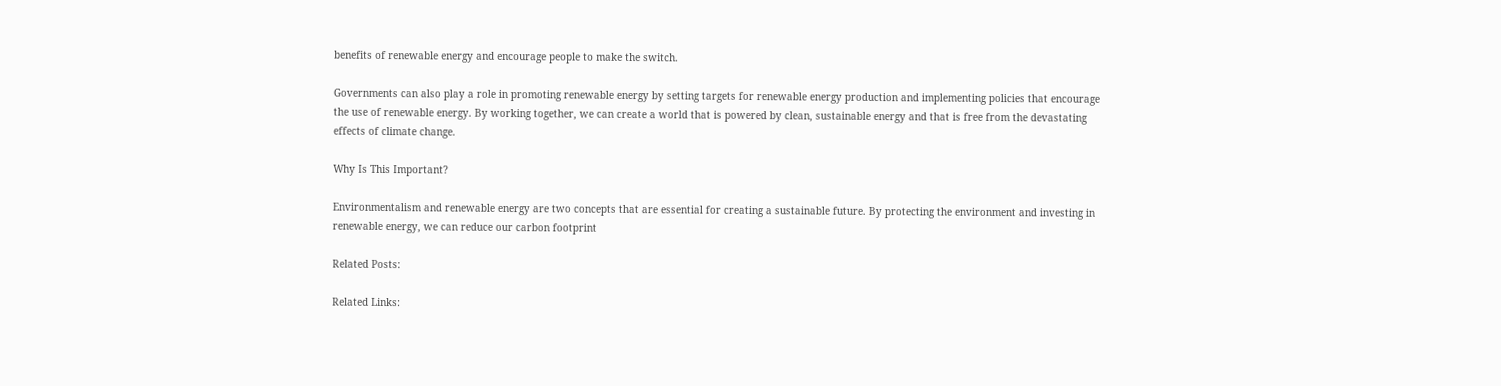benefits of renewable energy and encourage people to make the switch.

Governments can also play a role in promoting renewable energy by setting targets for renewable energy production and implementing policies that encourage the use of renewable energy. By working together, we can create a world that is powered by clean, sustainable energy and that is free from the devastating effects of climate change.

Why Is This Important?

Environmentalism and renewable energy are two concepts that are essential for creating a sustainable future. By protecting the environment and investing in renewable energy, we can reduce our carbon footprint

Related Posts:

Related Links: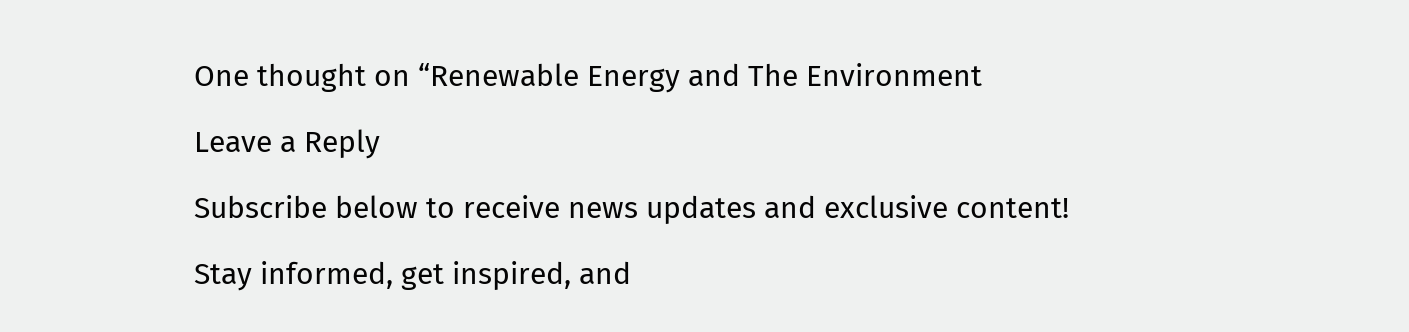One thought on “Renewable Energy and The Environment

Leave a Reply

Subscribe below to receive news updates and exclusive content!

Stay informed, get inspired, and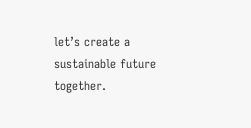let’s create a sustainable future together.